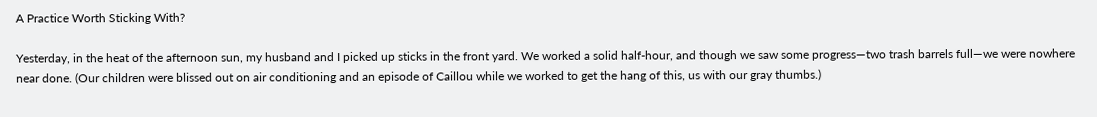A Practice Worth Sticking With?

Yesterday, in the heat of the afternoon sun, my husband and I picked up sticks in the front yard. We worked a solid half-hour, and though we saw some progress—two trash barrels full—we were nowhere near done. (Our children were blissed out on air conditioning and an episode of Caillou while we worked to get the hang of this, us with our gray thumbs.)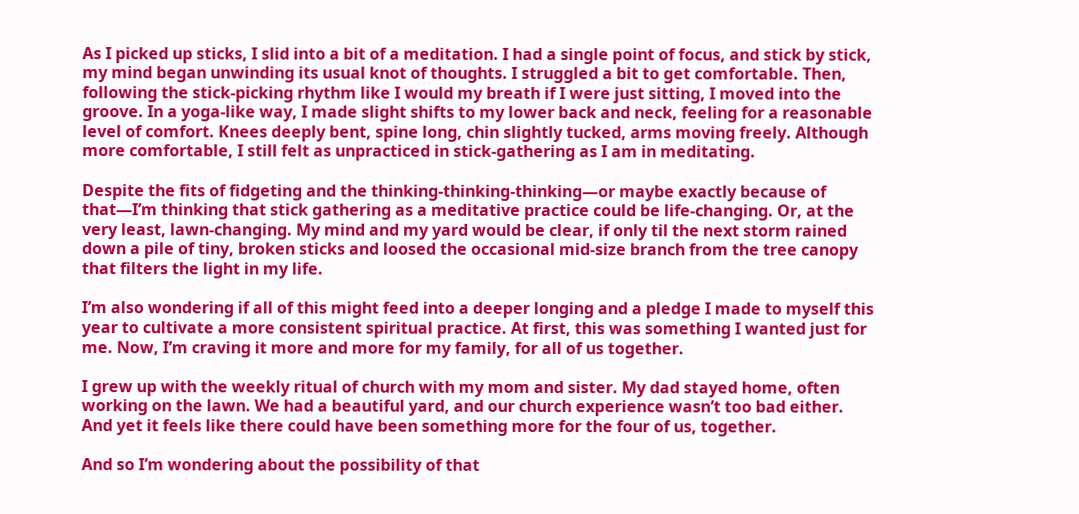As I picked up sticks, I slid into a bit of a meditation. I had a single point of focus, and stick by stick, my mind began unwinding its usual knot of thoughts. I struggled a bit to get comfortable. Then, following the stick-picking rhythm like I would my breath if I were just sitting, I moved into the groove. In a yoga-like way, I made slight shifts to my lower back and neck, feeling for a reasonable level of comfort. Knees deeply bent, spine long, chin slightly tucked, arms moving freely. Although more comfortable, I still felt as unpracticed in stick-gathering as I am in meditating.

Despite the fits of fidgeting and the thinking-thinking-thinking—or maybe exactly because of that—I’m thinking that stick gathering as a meditative practice could be life-changing. Or, at the very least, lawn-changing. My mind and my yard would be clear, if only til the next storm rained down a pile of tiny, broken sticks and loosed the occasional mid-size branch from the tree canopy that filters the light in my life.

I’m also wondering if all of this might feed into a deeper longing and a pledge I made to myself this year to cultivate a more consistent spiritual practice. At first, this was something I wanted just for me. Now, I’m craving it more and more for my family, for all of us together.

I grew up with the weekly ritual of church with my mom and sister. My dad stayed home, often working on the lawn. We had a beautiful yard, and our church experience wasn’t too bad either. And yet it feels like there could have been something more for the four of us, together.

And so I’m wondering about the possibility of that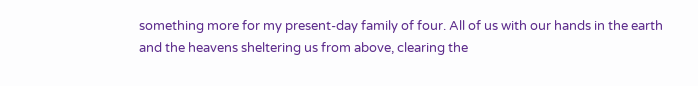something more for my present-day family of four. All of us with our hands in the earth and the heavens sheltering us from above, clearing the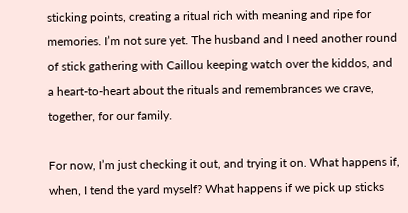sticking points, creating a ritual rich with meaning and ripe for memories. I’m not sure yet. The husband and I need another round of stick gathering with Caillou keeping watch over the kiddos, and a heart-to-heart about the rituals and remembrances we crave, together, for our family.

For now, I’m just checking it out, and trying it on. What happens if, when, I tend the yard myself? What happens if we pick up sticks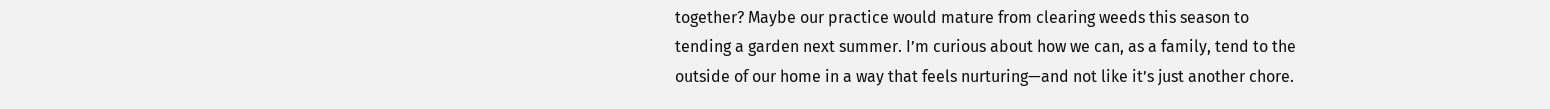together? Maybe our practice would mature from clearing weeds this season to tending a garden next summer. I’m curious about how we can, as a family, tend to the outside of our home in a way that feels nurturing—and not like it’s just another chore.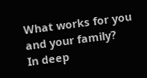What works for you and your family?
In deep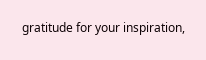gratitude for your inspiration,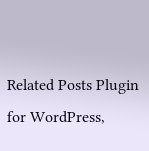Related Posts Plugin for WordPress,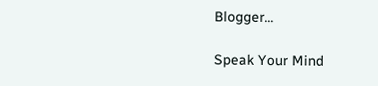Blogger...

Speak Your Mind